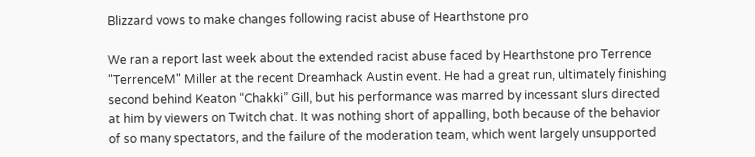Blizzard vows to make changes following racist abuse of Hearthstone pro

We ran a report last week about the extended racist abuse faced by Hearthstone pro Terrence "TerrenceM" Miller at the recent Dreamhack Austin event. He had a great run, ultimately finishing second behind Keaton “Chakki” Gill, but his performance was marred by incessant slurs directed at him by viewers on Twitch chat. It was nothing short of appalling, both because of the behavior of so many spectators, and the failure of the moderation team, which went largely unsupported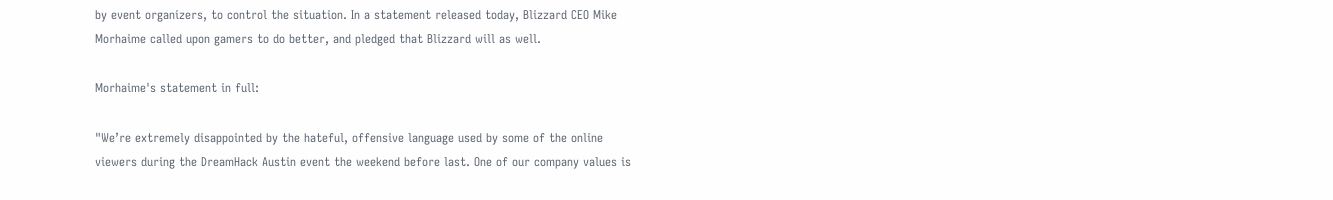by event organizers, to control the situation. In a statement released today, Blizzard CEO Mike Morhaime called upon gamers to do better, and pledged that Blizzard will as well.

Morhaime's statement in full:

"We’re extremely disappointed by the hateful, offensive language used by some of the online viewers during the DreamHack Austin event the weekend before last. One of our company values is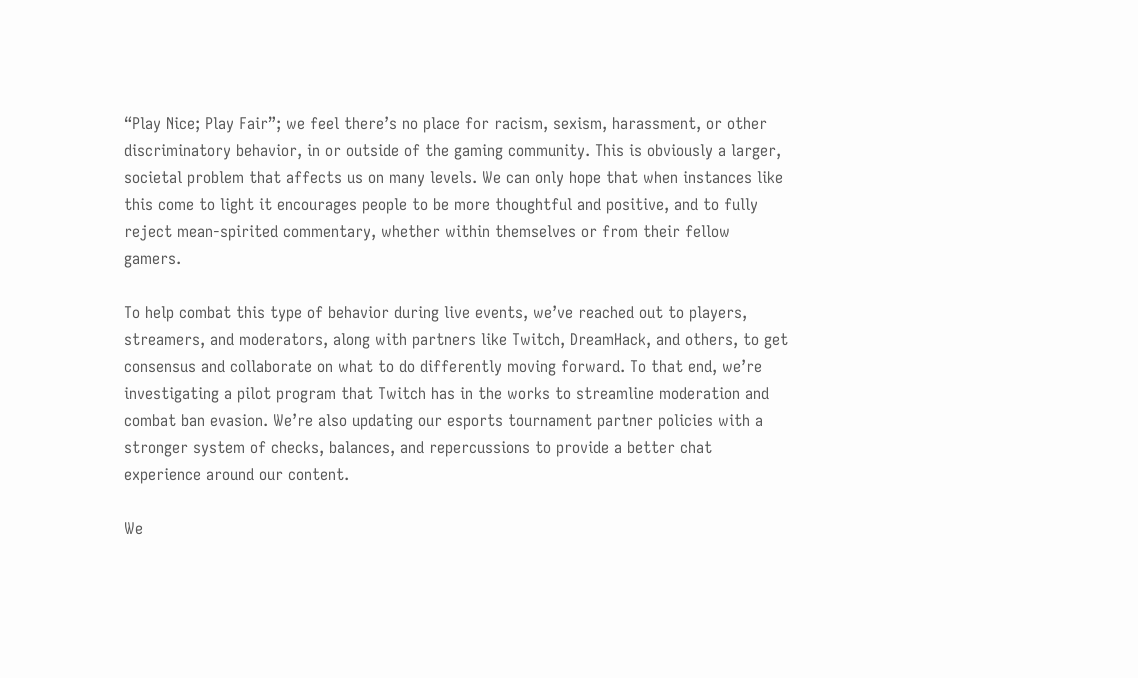“Play Nice; Play Fair”; we feel there’s no place for racism, sexism, harassment, or other discriminatory behavior, in or outside of the gaming community. This is obviously a larger, societal problem that affects us on many levels. We can only hope that when instances like this come to light it encourages people to be more thoughtful and positive, and to fully reject mean-spirited commentary, whether within themselves or from their fellow gamers.

To help combat this type of behavior during live events, we’ve reached out to players, streamers, and moderators, along with partners like Twitch, DreamHack, and others, to get consensus and collaborate on what to do differently moving forward. To that end, we’re investigating a pilot program that Twitch has in the works to streamline moderation and combat ban evasion. We’re also updating our esports tournament partner policies with a stronger system of checks, balances, and repercussions to provide a better chat experience around our content.

We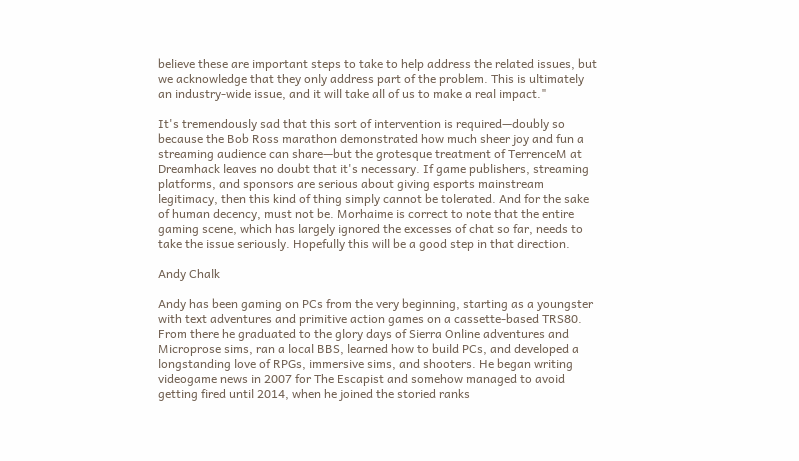believe these are important steps to take to help address the related issues, but we acknowledge that they only address part of the problem. This is ultimately an industry-wide issue, and it will take all of us to make a real impact."

It's tremendously sad that this sort of intervention is required—doubly so because the Bob Ross marathon demonstrated how much sheer joy and fun a streaming audience can share—but the grotesque treatment of TerrenceM at Dreamhack leaves no doubt that it's necessary. If game publishers, streaming platforms, and sponsors are serious about giving esports mainstream legitimacy, then this kind of thing simply cannot be tolerated. And for the sake of human decency, must not be. Morhaime is correct to note that the entire gaming scene, which has largely ignored the excesses of chat so far, needs to take the issue seriously. Hopefully this will be a good step in that direction.

Andy Chalk

Andy has been gaming on PCs from the very beginning, starting as a youngster with text adventures and primitive action games on a cassette-based TRS80. From there he graduated to the glory days of Sierra Online adventures and Microprose sims, ran a local BBS, learned how to build PCs, and developed a longstanding love of RPGs, immersive sims, and shooters. He began writing videogame news in 2007 for The Escapist and somehow managed to avoid getting fired until 2014, when he joined the storied ranks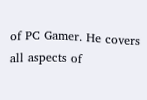of PC Gamer. He covers all aspects of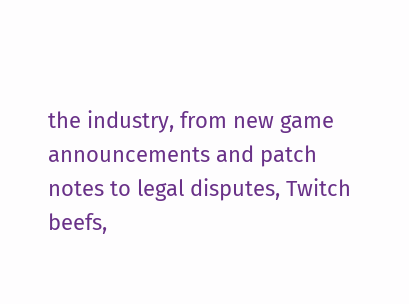the industry, from new game announcements and patch notes to legal disputes, Twitch beefs,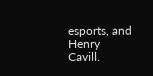esports, and Henry Cavill.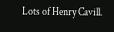Lots of Henry Cavill.